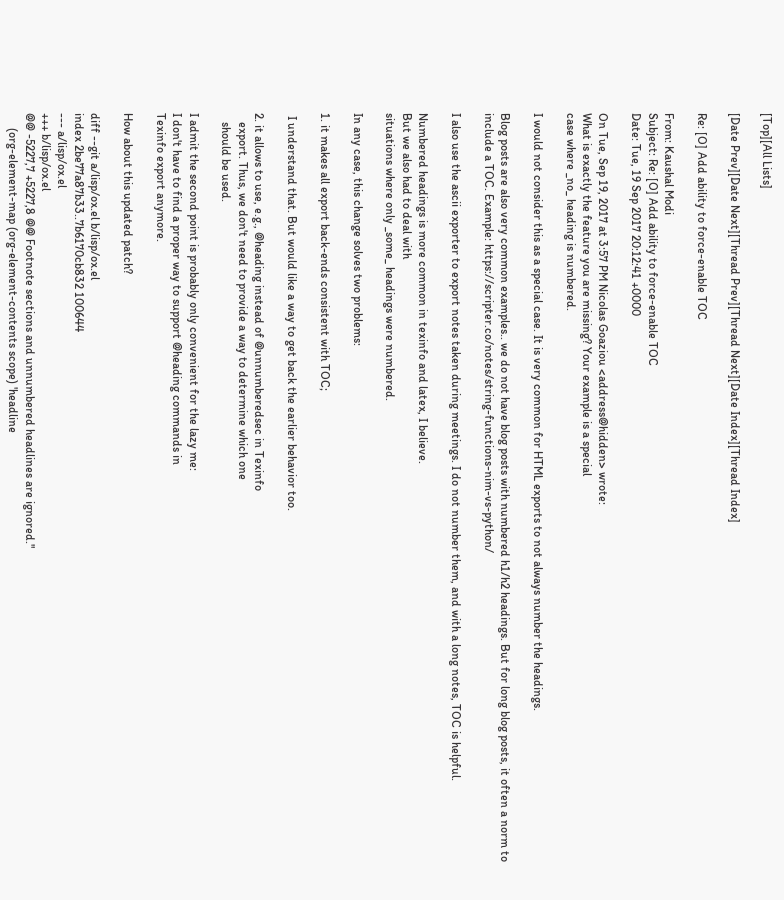[Top][All Lists]

[Date Prev][Date Next][Thread Prev][Thread Next][Date Index][Thread Index]

Re: [O] Add ability to force-enable TOC

From: Kaushal Modi
Subject: Re: [O] Add ability to force-enable TOC
Date: Tue, 19 Sep 2017 20:12:41 +0000

On Tue, Sep 19, 2017 at 3:57 PM Nicolas Goaziou <address@hidden> wrote:
What is exactly the feature you are missing? Your example is a special
case where _no_ heading is numbered.

I would not consider this as a special case. It is very common for HTML exports to not always number the headings.

Blog posts are also very common examples.. we do not have blog posts with numbered h1/h2 headings. But for long blog posts, it often a norm to include a TOC. Example: https://scripter.co/notes/string-functions-nim-vs-python/

I also use the ascii exporter to export notes taken during meetings. I do not number them, and with a long notes, TOC is helpful.

Numbered headings is more common in texinfo and latex, I believe.
But we also had to deal with
situations where only _some_ headings were numbered.

In any case, this change solves two problems:

1. it makes all export back-ends consistent with TOC;

 I understand that. But would like a way to get back the earlier behavior too.

2. it allows to use, e.g., @heading instead of @unnumberedsec in Texinfo
   export. Thus, we don't need to provide a way to determine which one
   should be used.

I admit the second point is probably only convenient for the lazy me:
I don't have to find a proper way to support @heading commands in
Texinfo export anymore.

How about this updated patch?

diff --git a/lisp/ox.el b/lisp/ox.el
index 2be77a87b33..7b6170cb832 100644
--- a/lisp/ox.el
+++ b/lisp/ox.el
@@ -5227,7 +5227,8 @@ Footnote sections and unnumbered headlines are ignored."
     (org-element-map (org-element-contents scope) 'headline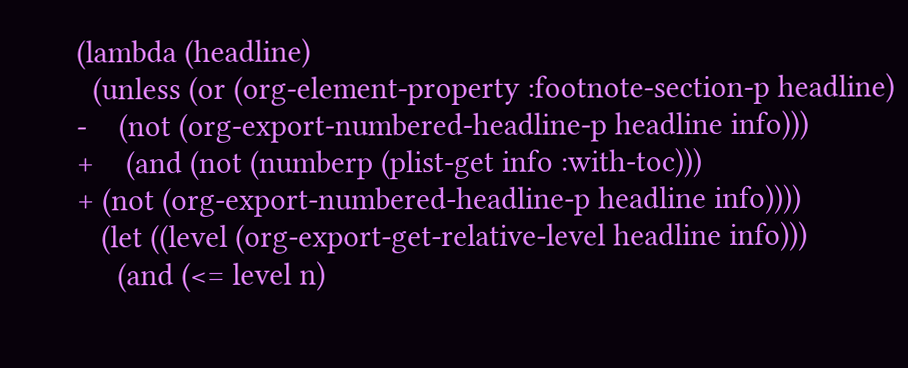(lambda (headline)
  (unless (or (org-element-property :footnote-section-p headline)
-    (not (org-export-numbered-headline-p headline info)))
+    (and (not (numberp (plist-get info :with-toc)))
+ (not (org-export-numbered-headline-p headline info))))
   (let ((level (org-export-get-relative-level headline info)))
     (and (<= level n)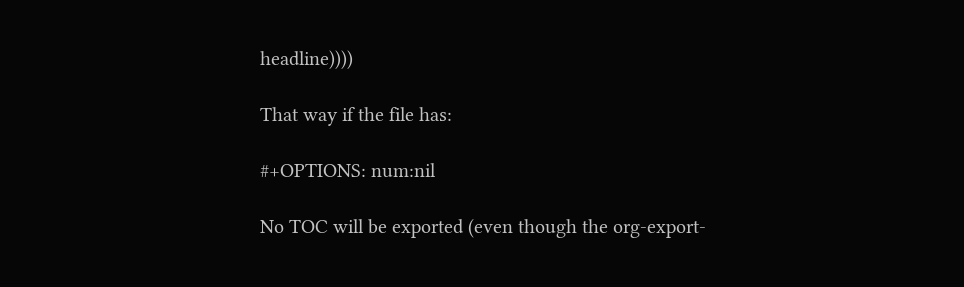headline))))

That way if the file has:

#+OPTIONS: num:nil

No TOC will be exported (even though the org-export-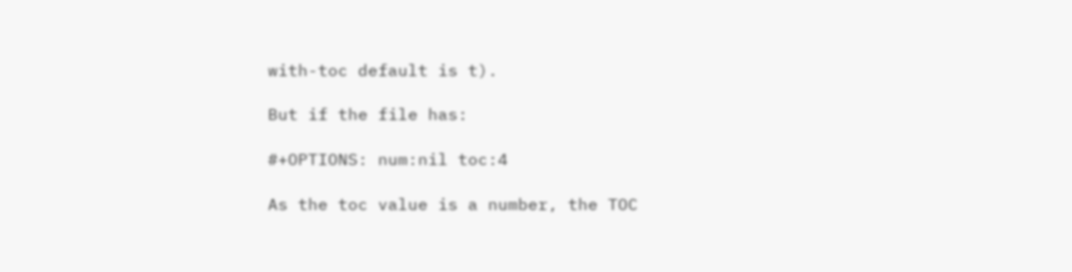with-toc default is t).

But if the file has:

#+OPTIONS: num:nil toc:4

As the toc value is a number, the TOC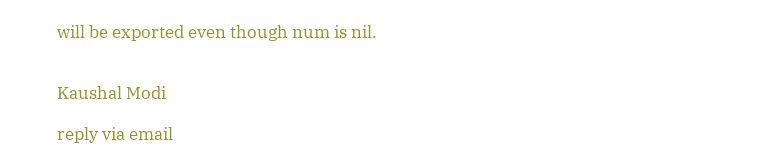will be exported even though num is nil.


Kaushal Modi

reply via email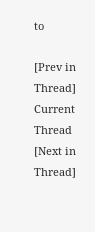to

[Prev in Thread] Current Thread [Next in Thread]